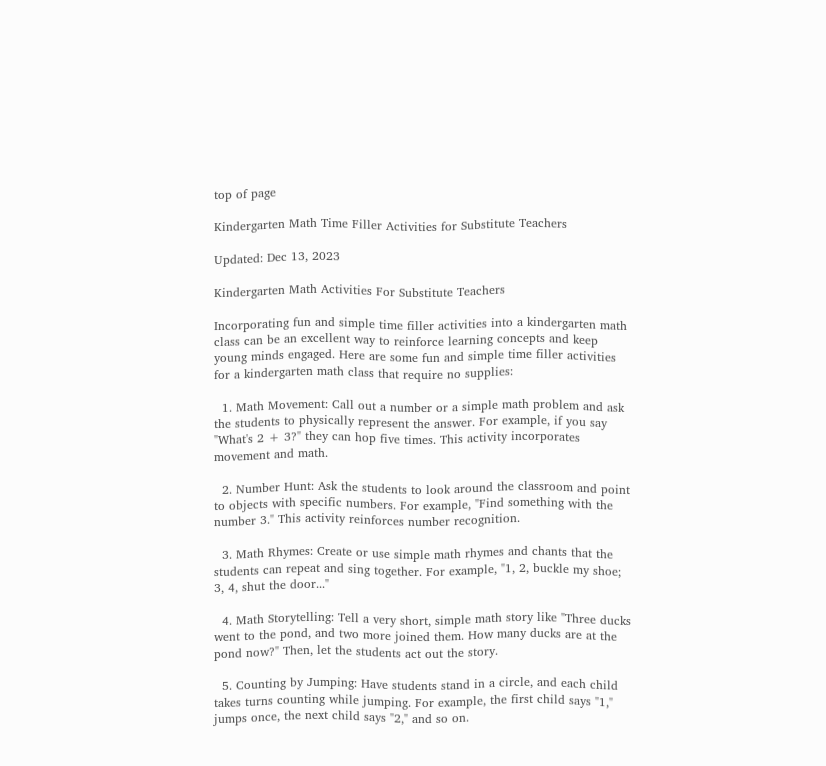top of page

Kindergarten Math Time Filler Activities for Substitute Teachers

Updated: Dec 13, 2023

Kindergarten Math Activities For Substitute Teachers

Incorporating fun and simple time filler activities into a kindergarten math class can be an excellent way to reinforce learning concepts and keep young minds engaged. Here are some fun and simple time filler activities for a kindergarten math class that require no supplies:

  1. Math Movement: Call out a number or a simple math problem and ask the students to physically represent the answer. For example, if you say "What's 2 + 3?" they can hop five times. This activity incorporates movement and math.

  2. Number Hunt: Ask the students to look around the classroom and point to objects with specific numbers. For example, "Find something with the number 3." This activity reinforces number recognition.

  3. Math Rhymes: Create or use simple math rhymes and chants that the students can repeat and sing together. For example, "1, 2, buckle my shoe; 3, 4, shut the door..."

  4. Math Storytelling: Tell a very short, simple math story like "Three ducks went to the pond, and two more joined them. How many ducks are at the pond now?" Then, let the students act out the story.

  5. Counting by Jumping: Have students stand in a circle, and each child takes turns counting while jumping. For example, the first child says "1," jumps once, the next child says "2," and so on.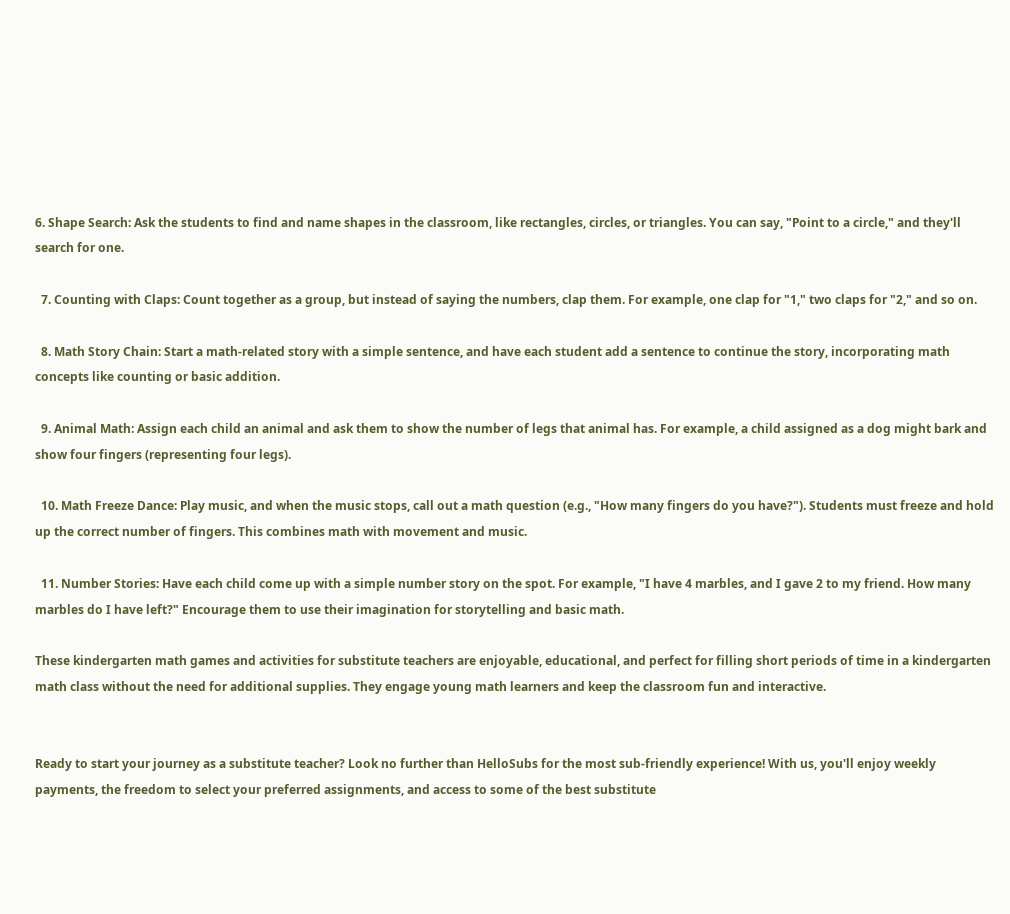6. Shape Search: Ask the students to find and name shapes in the classroom, like rectangles, circles, or triangles. You can say, "Point to a circle," and they'll search for one.

  7. Counting with Claps: Count together as a group, but instead of saying the numbers, clap them. For example, one clap for "1," two claps for "2," and so on.

  8. Math Story Chain: Start a math-related story with a simple sentence, and have each student add a sentence to continue the story, incorporating math concepts like counting or basic addition.

  9. Animal Math: Assign each child an animal and ask them to show the number of legs that animal has. For example, a child assigned as a dog might bark and show four fingers (representing four legs).

  10. Math Freeze Dance: Play music, and when the music stops, call out a math question (e.g., "How many fingers do you have?"). Students must freeze and hold up the correct number of fingers. This combines math with movement and music.

  11. Number Stories: Have each child come up with a simple number story on the spot. For example, "I have 4 marbles, and I gave 2 to my friend. How many marbles do I have left?" Encourage them to use their imagination for storytelling and basic math.

These kindergarten math games and activities for substitute teachers are enjoyable, educational, and perfect for filling short periods of time in a kindergarten math class without the need for additional supplies. They engage young math learners and keep the classroom fun and interactive.


Ready to start your journey as a substitute teacher? Look no further than HelloSubs for the most sub-friendly experience! With us, you'll enjoy weekly payments, the freedom to select your preferred assignments, and access to some of the best substitute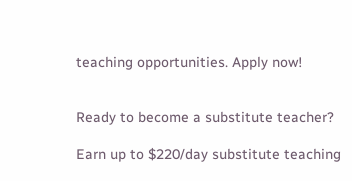teaching opportunities. Apply now!


Ready to become a substitute teacher?

Earn up to $220/day substitute teaching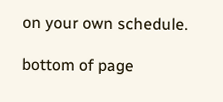on your own schedule.

bottom of page